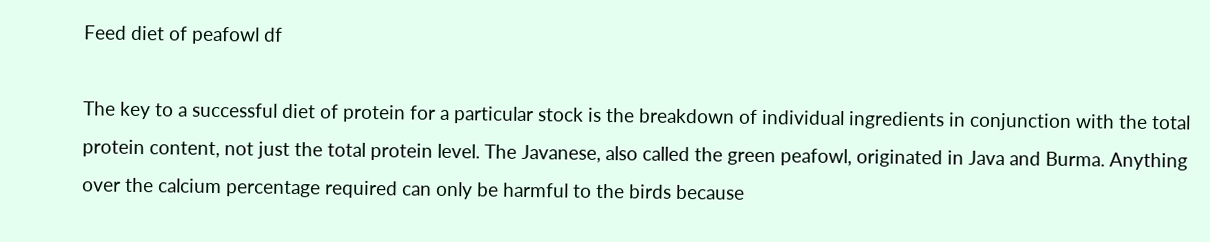Feed diet of peafowl df

The key to a successful diet of protein for a particular stock is the breakdown of individual ingredients in conjunction with the total protein content, not just the total protein level. The Javanese, also called the green peafowl, originated in Java and Burma. Anything over the calcium percentage required can only be harmful to the birds because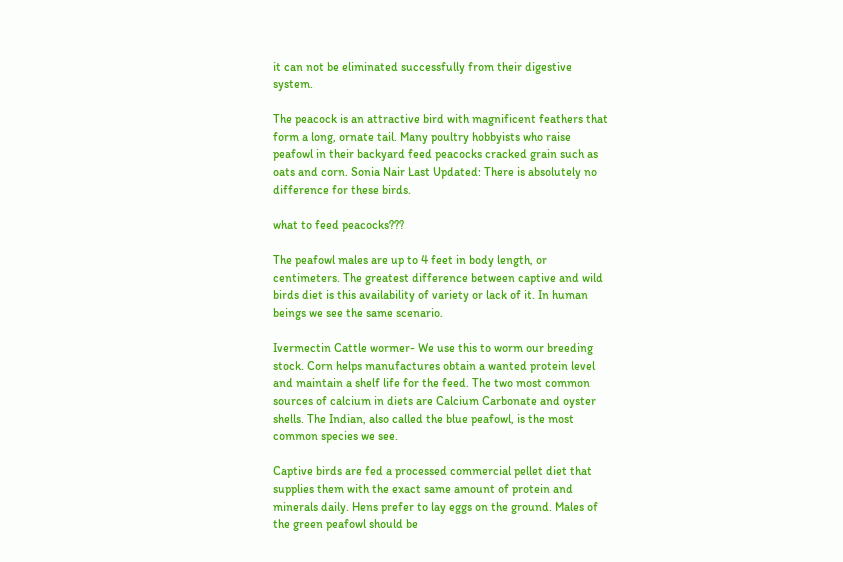it can not be eliminated successfully from their digestive system.

The peacock is an attractive bird with magnificent feathers that form a long, ornate tail. Many poultry hobbyists who raise peafowl in their backyard feed peacocks cracked grain such as oats and corn. Sonia Nair Last Updated: There is absolutely no difference for these birds.

what to feed peacocks???

The peafowl males are up to 4 feet in body length, or centimeters. The greatest difference between captive and wild birds diet is this availability of variety or lack of it. In human beings we see the same scenario.

Ivermectin Cattle wormer- We use this to worm our breeding stock. Corn helps manufactures obtain a wanted protein level and maintain a shelf life for the feed. The two most common sources of calcium in diets are Calcium Carbonate and oyster shells. The Indian, also called the blue peafowl, is the most common species we see.

Captive birds are fed a processed commercial pellet diet that supplies them with the exact same amount of protein and minerals daily. Hens prefer to lay eggs on the ground. Males of the green peafowl should be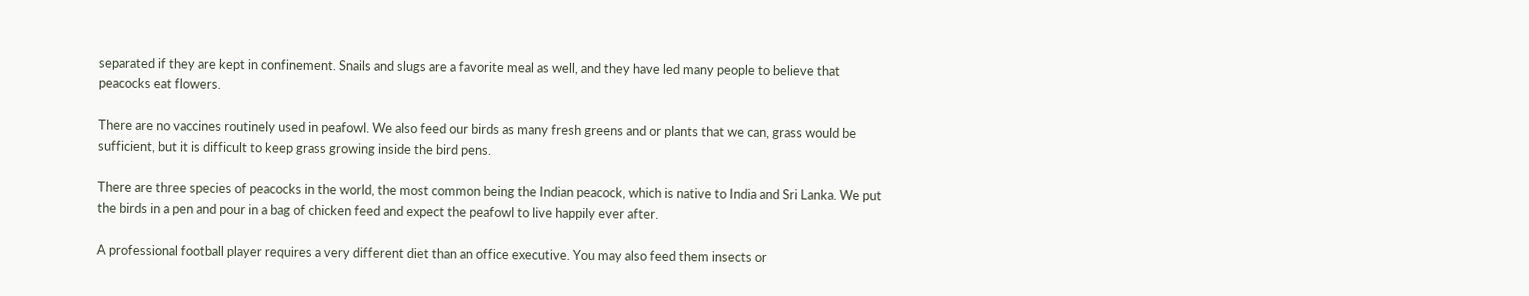separated if they are kept in confinement. Snails and slugs are a favorite meal as well, and they have led many people to believe that peacocks eat flowers.

There are no vaccines routinely used in peafowl. We also feed our birds as many fresh greens and or plants that we can, grass would be sufficient, but it is difficult to keep grass growing inside the bird pens.

There are three species of peacocks in the world, the most common being the Indian peacock, which is native to India and Sri Lanka. We put the birds in a pen and pour in a bag of chicken feed and expect the peafowl to live happily ever after.

A professional football player requires a very different diet than an office executive. You may also feed them insects or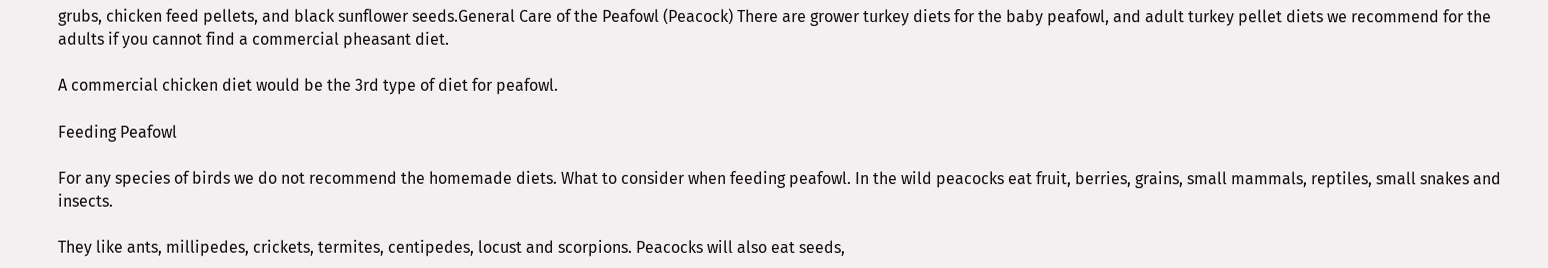grubs, chicken feed pellets, and black sunflower seeds.General Care of the Peafowl (Peacock) There are grower turkey diets for the baby peafowl, and adult turkey pellet diets we recommend for the adults if you cannot find a commercial pheasant diet.

A commercial chicken diet would be the 3rd type of diet for peafowl.

Feeding Peafowl

For any species of birds we do not recommend the homemade diets. What to consider when feeding peafowl. In the wild peacocks eat fruit, berries, grains, small mammals, reptiles, small snakes and insects.

They like ants, millipedes, crickets, termites, centipedes, locust and scorpions. Peacocks will also eat seeds,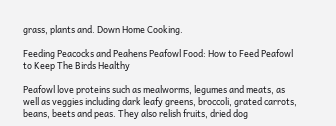grass, plants and. Down Home Cooking.

Feeding Peacocks and Peahens Peafowl Food: How to Feed Peafowl to Keep The Birds Healthy

Peafowl love proteins such as mealworms, legumes and meats, as well as veggies including dark leafy greens, broccoli, grated carrots, beans, beets and peas. They also relish fruits, dried dog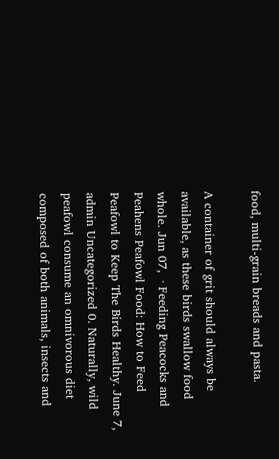food, multi-grain breads and pasta.

A container of grit should always be available, as these birds swallow food whole. Jun 07,  · Feeding Peacocks and Peahens Peafowl Food: How to Feed Peafowl to Keep The Birds Healthy. June 7, admin Uncategorized 0. Naturally, wild peafowl consume an omnivorous diet composed of both animals, insects and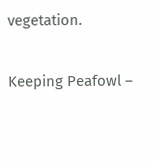vegetation.

Keeping Peafowl –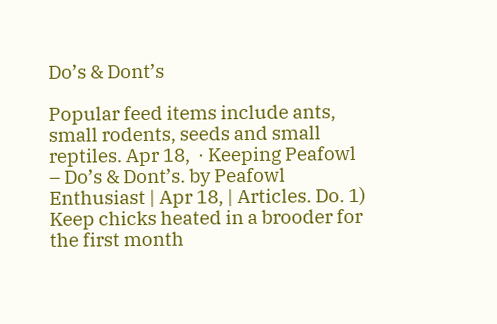Do’s & Dont’s

Popular feed items include ants, small rodents, seeds and small reptiles. Apr 18,  · Keeping Peafowl – Do’s & Dont’s. by Peafowl Enthusiast | Apr 18, | Articles. Do. 1) Keep chicks heated in a brooder for the first month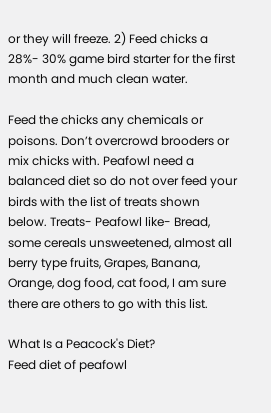or they will freeze. 2) Feed chicks a 28%- 30% game bird starter for the first month and much clean water.

Feed the chicks any chemicals or poisons. Don’t overcrowd brooders or mix chicks with. Peafowl need a balanced diet so do not over feed your birds with the list of treats shown below. Treats- Peafowl like- Bread, some cereals unsweetened, almost all berry type fruits, Grapes, Banana, Orange, dog food, cat food, I am sure there are others to go with this list.

What Is a Peacock's Diet?
Feed diet of peafowl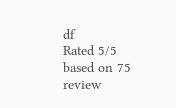df
Rated 5/5 based on 75 review